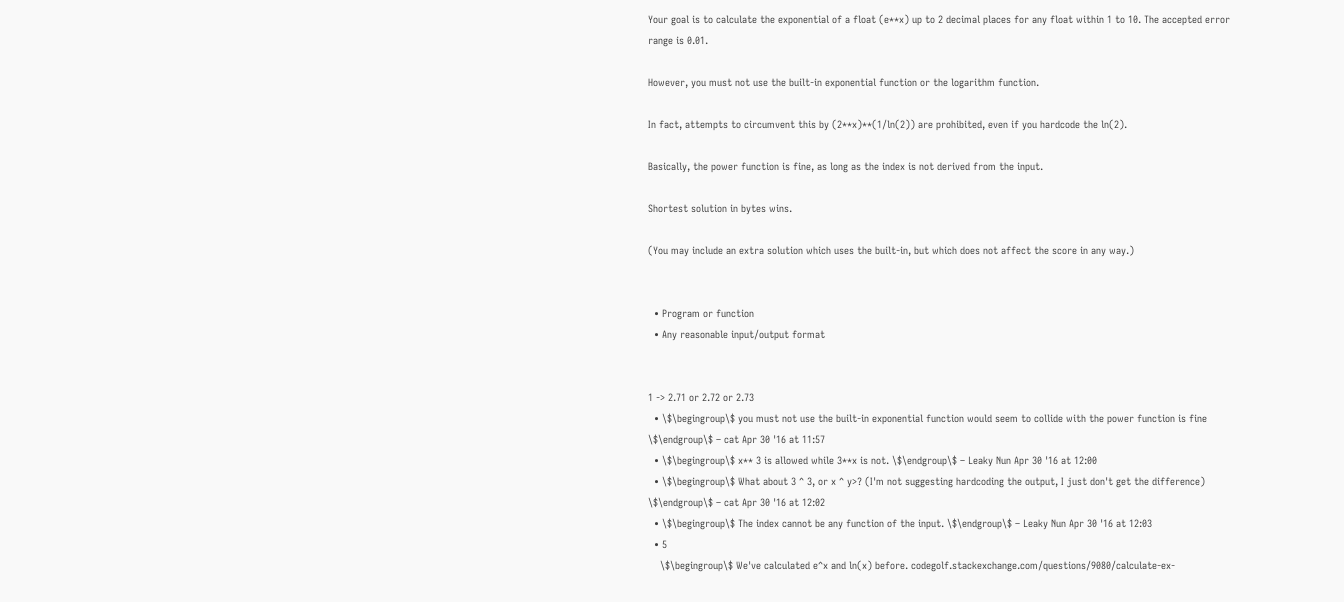Your goal is to calculate the exponential of a float (e**x) up to 2 decimal places for any float within 1 to 10. The accepted error range is 0.01.

However, you must not use the built-in exponential function or the logarithm function.

In fact, attempts to circumvent this by (2**x)**(1/ln(2)) are prohibited, even if you hardcode the ln(2).

Basically, the power function is fine, as long as the index is not derived from the input.

Shortest solution in bytes wins.

(You may include an extra solution which uses the built-in, but which does not affect the score in any way.)


  • Program or function
  • Any reasonable input/output format


1 -> 2.71 or 2.72 or 2.73
  • \$\begingroup\$ you must not use the built-in exponential function would seem to collide with the power function is fine \$\endgroup\$ – cat Apr 30 '16 at 11:57
  • \$\begingroup\$ x** 3 is allowed while 3**x is not. \$\endgroup\$ – Leaky Nun Apr 30 '16 at 12:00
  • \$\begingroup\$ What about 3 ^ 3, or x ^ y>? (I'm not suggesting hardcoding the output, I just don't get the difference) \$\endgroup\$ – cat Apr 30 '16 at 12:02
  • \$\begingroup\$ The index cannot be any function of the input. \$\endgroup\$ – Leaky Nun Apr 30 '16 at 12:03
  • 5
    \$\begingroup\$ We've calculated e^x and ln(x) before. codegolf.stackexchange.com/questions/9080/calculate-ex-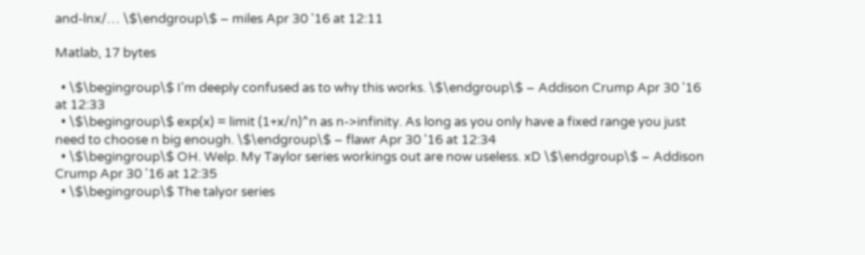and-lnx/… \$\endgroup\$ – miles Apr 30 '16 at 12:11

Matlab, 17 bytes

  • \$\begingroup\$ I'm deeply confused as to why this works. \$\endgroup\$ – Addison Crump Apr 30 '16 at 12:33
  • \$\begingroup\$ exp(x) = limit (1+x/n)^n as n->infinity. As long as you only have a fixed range you just need to choose n big enough. \$\endgroup\$ – flawr Apr 30 '16 at 12:34
  • \$\begingroup\$ OH. Welp. My Taylor series workings out are now useless. xD \$\endgroup\$ – Addison Crump Apr 30 '16 at 12:35
  • \$\begingroup\$ The talyor series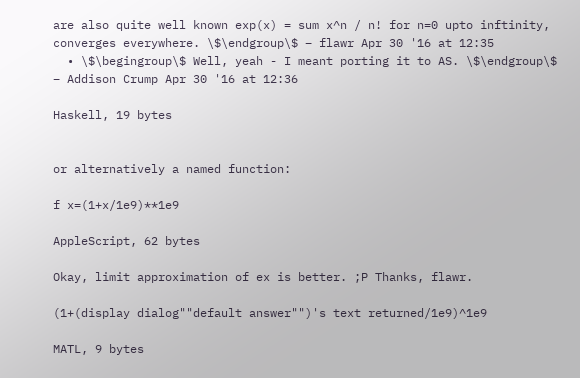are also quite well known exp(x) = sum x^n / n! for n=0 upto inftinity, converges everywhere. \$\endgroup\$ – flawr Apr 30 '16 at 12:35
  • \$\begingroup\$ Well, yeah - I meant porting it to AS. \$\endgroup\$ – Addison Crump Apr 30 '16 at 12:36

Haskell, 19 bytes


or alternatively a named function:

f x=(1+x/1e9)**1e9

AppleScript, 62 bytes

Okay, limit approximation of ex is better. ;P Thanks, flawr.

(1+(display dialog""default answer"")'s text returned/1e9)^1e9

MATL, 9 bytes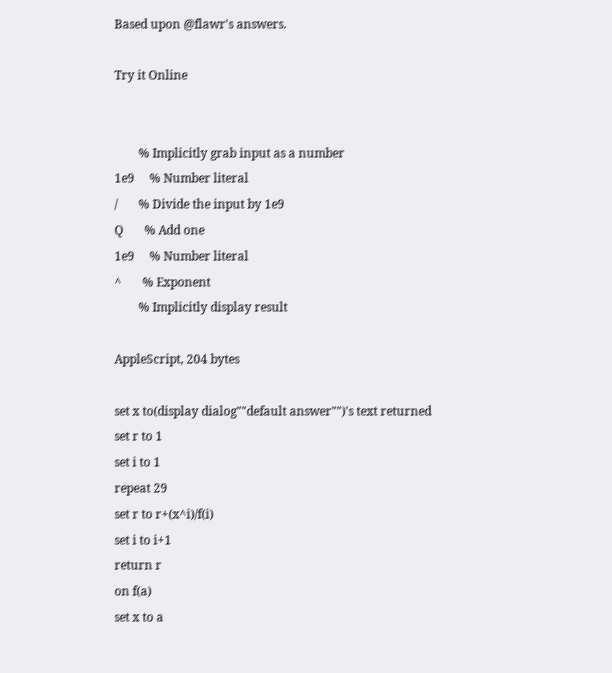Based upon @flawr's answers.

Try it Online


        % Implicitly grab input as a number
1e9     % Number literal
/       % Divide the input by 1e9
Q       % Add one
1e9     % Number literal
^       % Exponent
        % Implicitly display result

AppleScript, 204 bytes

set x to(display dialog""default answer"")'s text returned
set r to 1
set i to 1
repeat 29
set r to r+(x^i)/f(i)
set i to i+1
return r
on f(a)
set x to a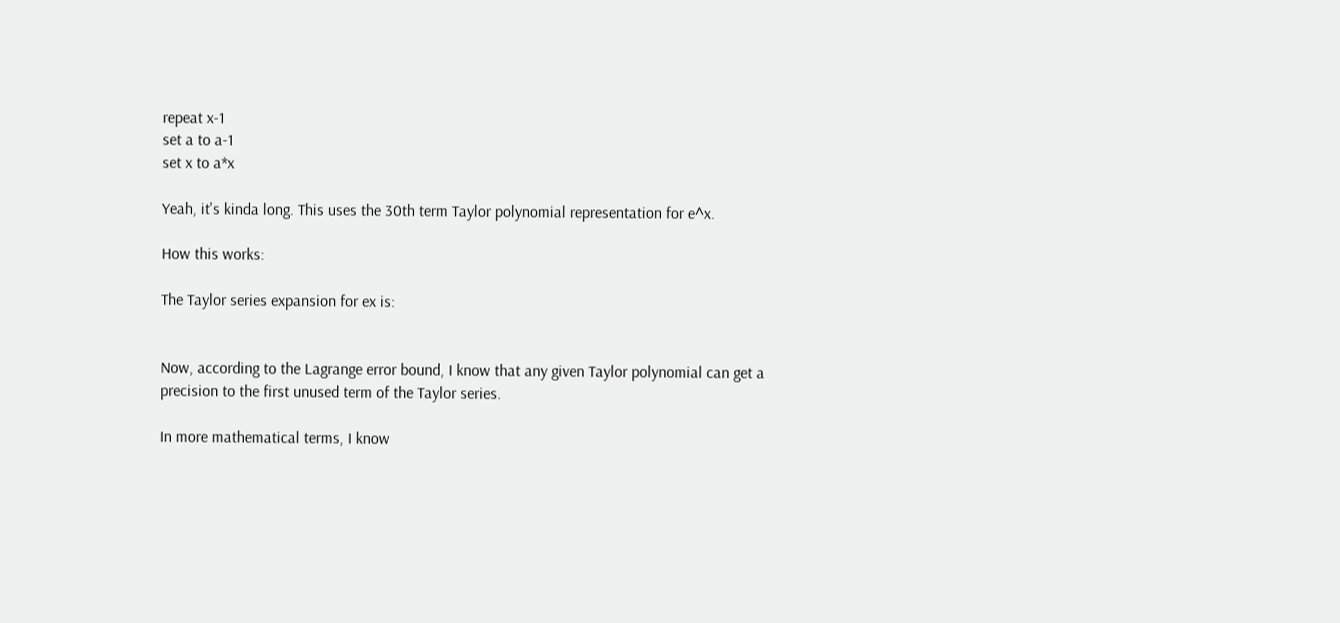repeat x-1
set a to a-1
set x to a*x

Yeah, it's kinda long. This uses the 30th term Taylor polynomial representation for e^x.

How this works:

The Taylor series expansion for ex is:


Now, according to the Lagrange error bound, I know that any given Taylor polynomial can get a precision to the first unused term of the Taylor series.

In more mathematical terms, I know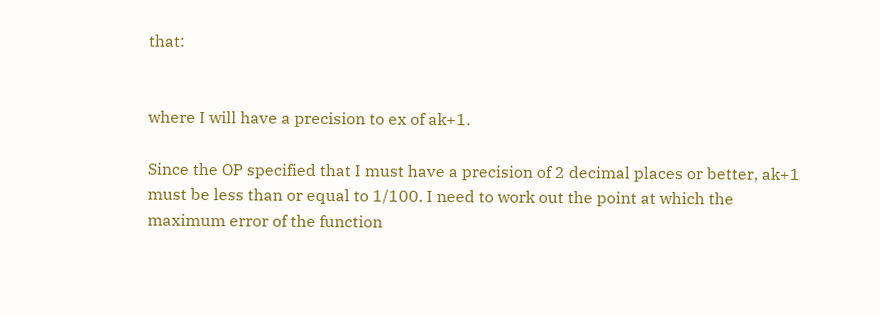that:


where I will have a precision to ex of ak+1.

Since the OP specified that I must have a precision of 2 decimal places or better, ak+1 must be less than or equal to 1/100. I need to work out the point at which the maximum error of the function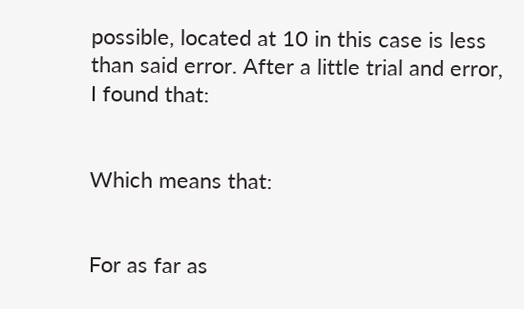possible, located at 10 in this case is less than said error. After a little trial and error, I found that:


Which means that:


For as far as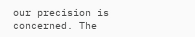our precision is concerned. The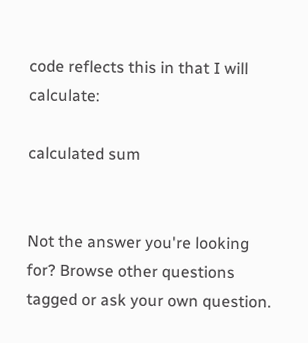code reflects this in that I will calculate:

calculated sum


Not the answer you're looking for? Browse other questions tagged or ask your own question.